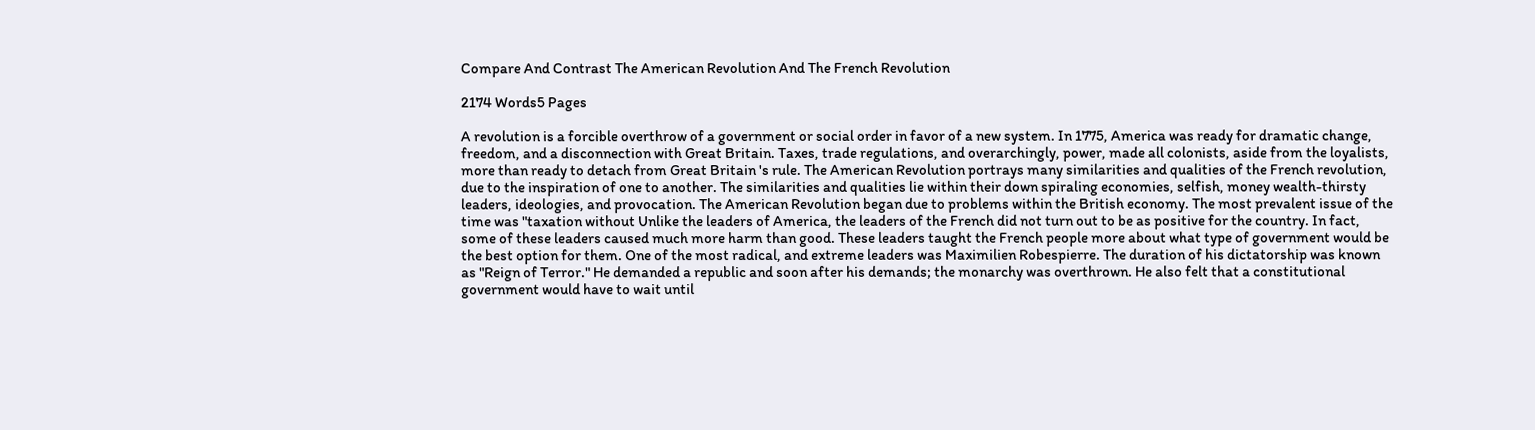Compare And Contrast The American Revolution And The French Revolution

2174 Words5 Pages

A revolution is a forcible overthrow of a government or social order in favor of a new system. In 1775, America was ready for dramatic change, freedom, and a disconnection with Great Britain. Taxes, trade regulations, and overarchingly, power, made all colonists, aside from the loyalists, more than ready to detach from Great Britain 's rule. The American Revolution portrays many similarities and qualities of the French revolution, due to the inspiration of one to another. The similarities and qualities lie within their down spiraling economies, selfish, money wealth-thirsty leaders, ideologies, and provocation. The American Revolution began due to problems within the British economy. The most prevalent issue of the time was "taxation without Unlike the leaders of America, the leaders of the French did not turn out to be as positive for the country. In fact, some of these leaders caused much more harm than good. These leaders taught the French people more about what type of government would be the best option for them. One of the most radical, and extreme leaders was Maximilien Robespierre. The duration of his dictatorship was known as "Reign of Terror." He demanded a republic and soon after his demands; the monarchy was overthrown. He also felt that a constitutional government would have to wait until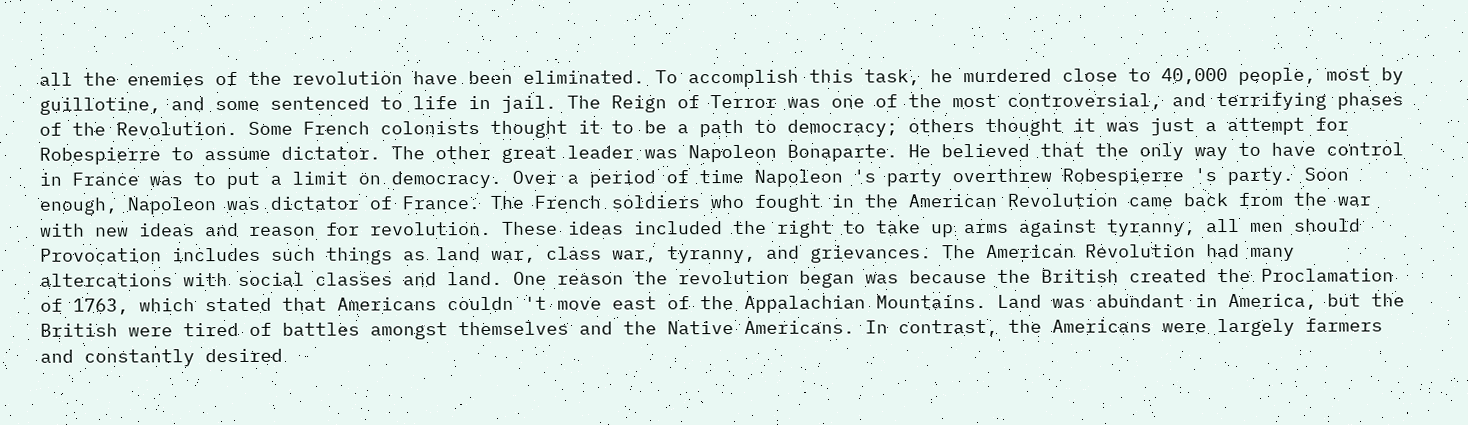all the enemies of the revolution have been eliminated. To accomplish this task, he murdered close to 40,000 people, most by guillotine, and some sentenced to life in jail. The Reign of Terror was one of the most controversial, and terrifying phases of the Revolution. Some French colonists thought it to be a path to democracy; others thought it was just a attempt for Robespierre to assume dictator. The other great leader was Napoleon Bonaparte. He believed that the only way to have control in France was to put a limit on democracy. Over a period of time Napoleon 's party overthrew Robespierre 's party. Soon enough, Napoleon was dictator of France. The French soldiers who fought in the American Revolution came back from the war with new ideas and reason for revolution. These ideas included the right to take up arms against tyranny, all men should Provocation includes such things as land war, class war, tyranny, and grievances. The American Revolution had many altercations with social classes and land. One reason the revolution began was because the British created the Proclamation of 1763, which stated that Americans couldn 't move east of the Appalachian Mountains. Land was abundant in America, but the British were tired of battles amongst themselves and the Native Americans. In contrast, the Americans were largely farmers and constantly desired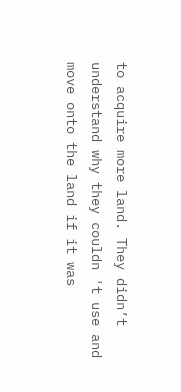to acquire more land. They didn’t understand why they couldn 't use and move onto the land if it was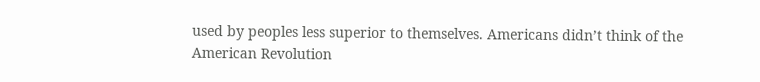used by peoples less superior to themselves. Americans didn’t think of the American Revolution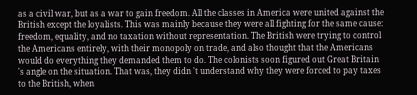as a civil war, but as a war to gain freedom. All the classes in America were united against the British except the loyalists. This was mainly because they were all fighting for the same cause: freedom, equality, and no taxation without representation. The British were trying to control the Americans entirely, with their monopoly on trade, and also thought that the Americans would do everything they demanded them to do. The colonists soon figured out Great Britain 's angle on the situation. That was, they didn 't understand why they were forced to pay taxes to the British, when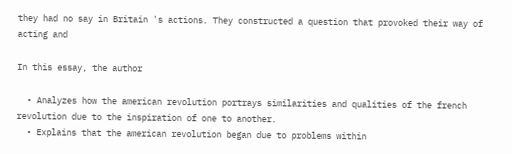they had no say in Britain 's actions. They constructed a question that provoked their way of acting and

In this essay, the author

  • Analyzes how the american revolution portrays similarities and qualities of the french revolution due to the inspiration of one to another.
  • Explains that the american revolution began due to problems within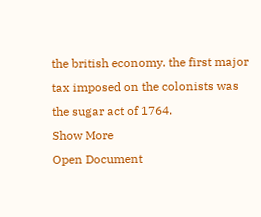the british economy. the first major tax imposed on the colonists was the sugar act of 1764.
Show More
Open Document